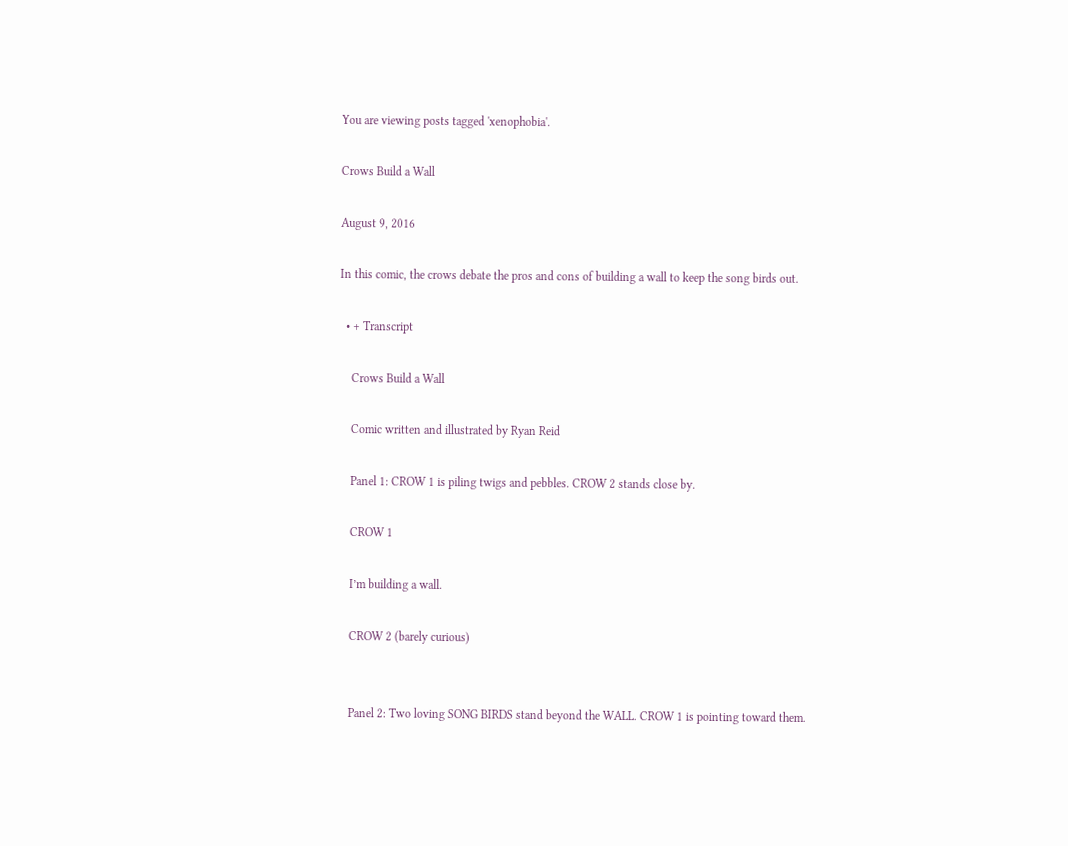You are viewing posts tagged 'xenophobia'.

Crows Build a Wall

August 9, 2016

In this comic, the crows debate the pros and cons of building a wall to keep the song birds out.

  • + Transcript

    Crows Build a Wall

    Comic written and illustrated by Ryan Reid

    Panel 1: CROW 1 is piling twigs and pebbles. CROW 2 stands close by.

    CROW 1

    I’m building a wall.

    CROW 2 (barely curious)


    Panel 2: Two loving SONG BIRDS stand beyond the WALL. CROW 1 is pointing toward them.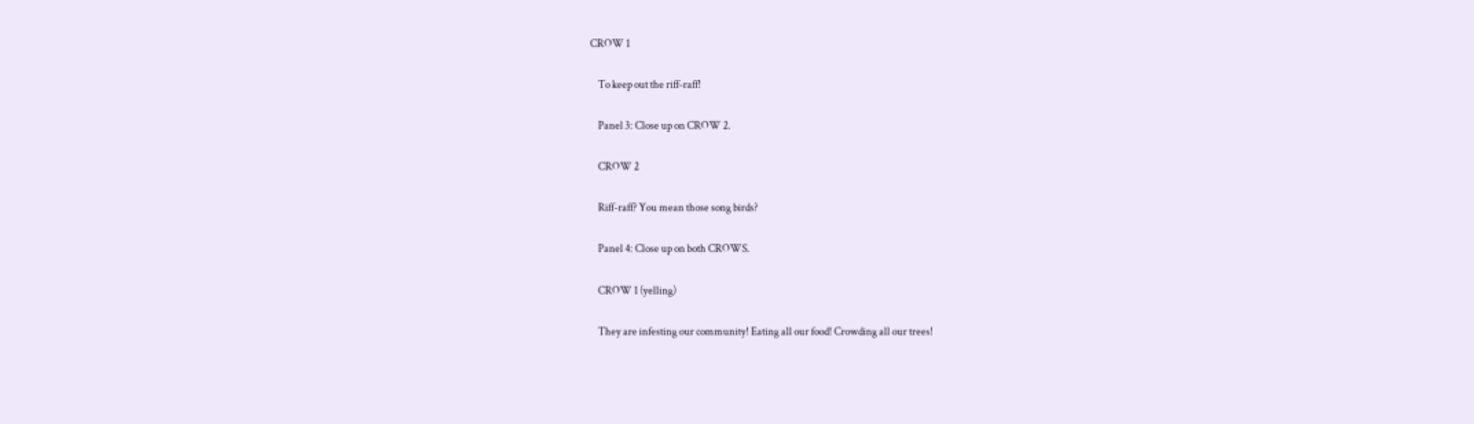CROW 1

    To keep out the riff-raff!

    Panel 3: Close up on CROW 2.

    CROW 2

    Riff-raff? You mean those song birds?

    Panel 4: Close up on both CROWS.

    CROW 1 (yelling)

    They are infesting our community! Eating all our food! Crowding all our trees!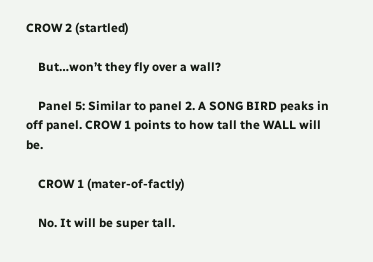CROW 2 (startled)

    But…won’t they fly over a wall?

    Panel 5: Similar to panel 2. A SONG BIRD peaks in off panel. CROW 1 points to how tall the WALL will be.

    CROW 1 (mater-of-factly)

    No. It will be super tall.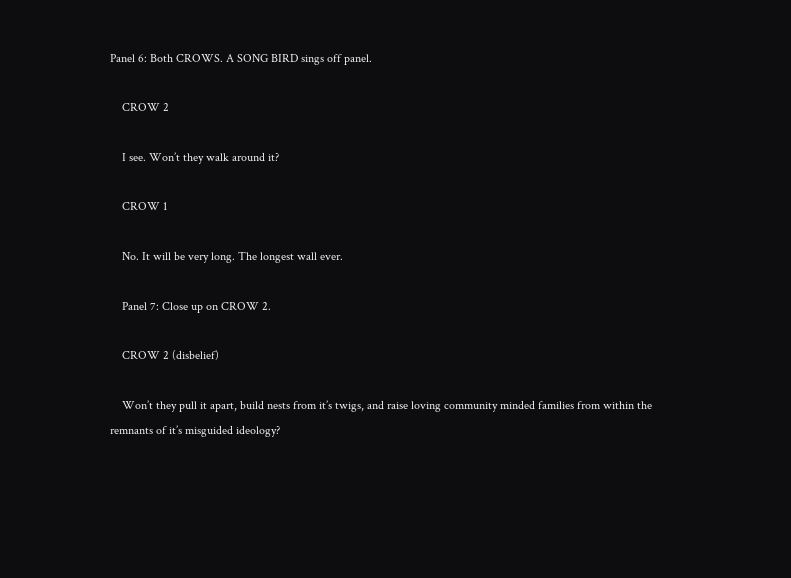Panel 6: Both CROWS. A SONG BIRD sings off panel.

    CROW 2

    I see. Won’t they walk around it?

    CROW 1

    No. It will be very long. The longest wall ever.

    Panel 7: Close up on CROW 2.

    CROW 2 (disbelief)

    Won’t they pull it apart, build nests from it’s twigs, and raise loving community minded families from within the remnants of it’s misguided ideology?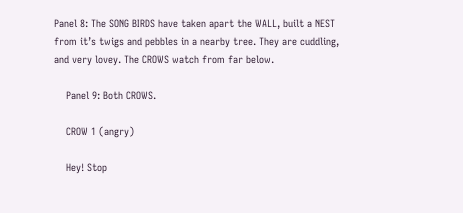Panel 8: The SONG BIRDS have taken apart the WALL, built a NEST from it’s twigs and pebbles in a nearby tree. They are cuddling, and very lovey. The CROWS watch from far below.

    Panel 9: Both CROWS.

    CROW 1 (angry)

    Hey! Stop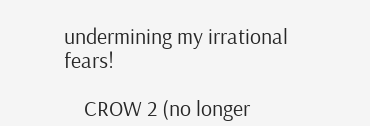undermining my irrational fears!

    CROW 2 (no longer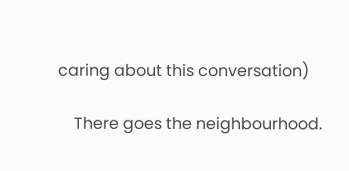caring about this conversation)

    There goes the neighbourhood.